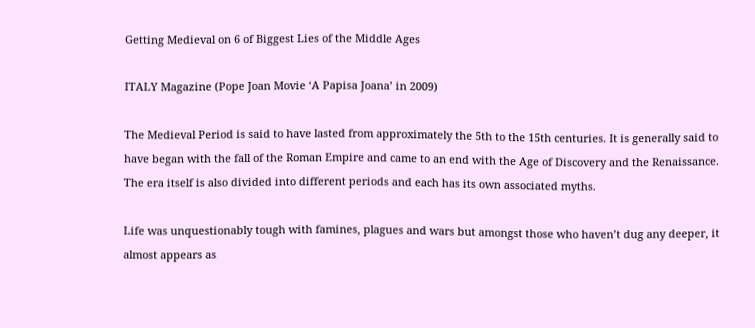Getting Medieval on 6 of Biggest Lies of the Middle Ages

ITALY Magazine (Pope Joan Movie ‘A Papisa Joana’ in 2009)

The Medieval Period is said to have lasted from approximately the 5th to the 15th centuries. It is generally said to have began with the fall of the Roman Empire and came to an end with the Age of Discovery and the Renaissance. The era itself is also divided into different periods and each has its own associated myths.

Life was unquestionably tough with famines, plagues and wars but amongst those who haven’t dug any deeper, it almost appears as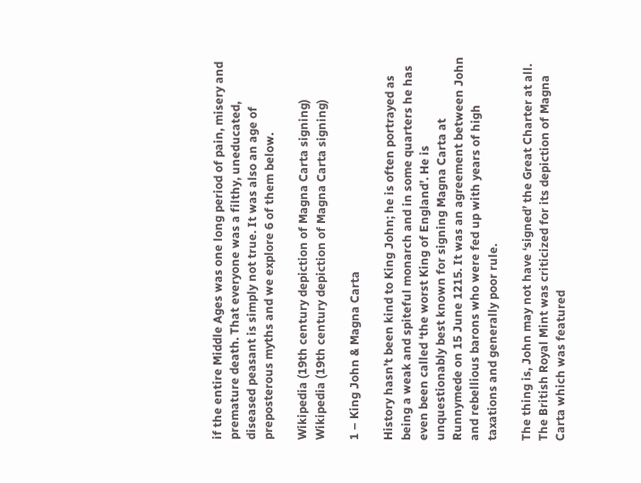if the entire Middle Ages was one long period of pain, misery and premature death. That everyone was a filthy, uneducated, diseased peasant is simply not true. It was also an age of preposterous myths and we explore 6 of them below.

Wikipedia (19th century depiction of Magna Carta signing)
Wikipedia (19th century depiction of Magna Carta signing)

1 – King John & Magna Carta

History hasn’t been kind to King John; he is often portrayed as being a weak and spiteful monarch and in some quarters he has even been called ‘the worst King of England’. He is unquestionably best known for signing Magna Carta at Runnymede on 15 June 1215. It was an agreement between John and rebellious barons who were fed up with years of high taxations and generally poor rule.

The thing is, John may not have ‘signed’ the Great Charter at all. The British Royal Mint was criticized for its depiction of Magna Carta which was featured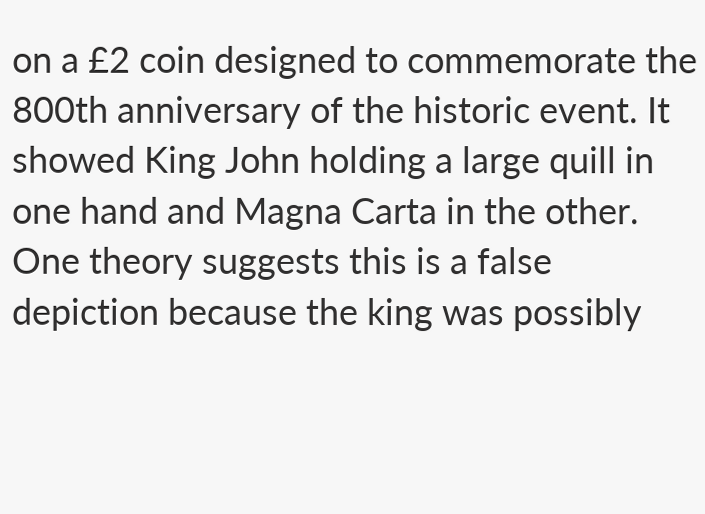on a £2 coin designed to commemorate the 800th anniversary of the historic event. It showed King John holding a large quill in one hand and Magna Carta in the other. One theory suggests this is a false depiction because the king was possibly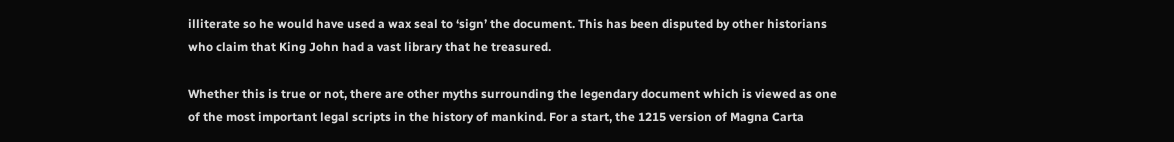illiterate so he would have used a wax seal to ‘sign’ the document. This has been disputed by other historians who claim that King John had a vast library that he treasured.

Whether this is true or not, there are other myths surrounding the legendary document which is viewed as one of the most important legal scripts in the history of mankind. For a start, the 1215 version of Magna Carta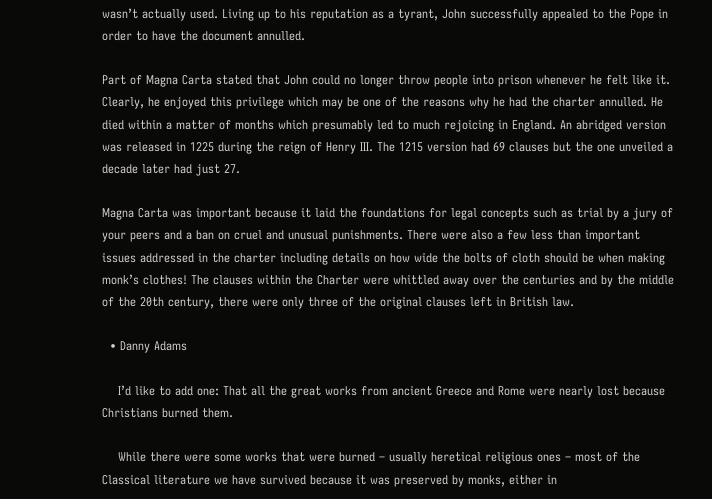wasn’t actually used. Living up to his reputation as a tyrant, John successfully appealed to the Pope in order to have the document annulled.

Part of Magna Carta stated that John could no longer throw people into prison whenever he felt like it. Clearly, he enjoyed this privilege which may be one of the reasons why he had the charter annulled. He died within a matter of months which presumably led to much rejoicing in England. An abridged version was released in 1225 during the reign of Henry III. The 1215 version had 69 clauses but the one unveiled a decade later had just 27.

Magna Carta was important because it laid the foundations for legal concepts such as trial by a jury of your peers and a ban on cruel and unusual punishments. There were also a few less than important issues addressed in the charter including details on how wide the bolts of cloth should be when making monk’s clothes! The clauses within the Charter were whittled away over the centuries and by the middle of the 20th century, there were only three of the original clauses left in British law.

  • Danny Adams

    I’d like to add one: That all the great works from ancient Greece and Rome were nearly lost because Christians burned them.

    While there were some works that were burned – usually heretical religious ones – most of the Classical literature we have survived because it was preserved by monks, either in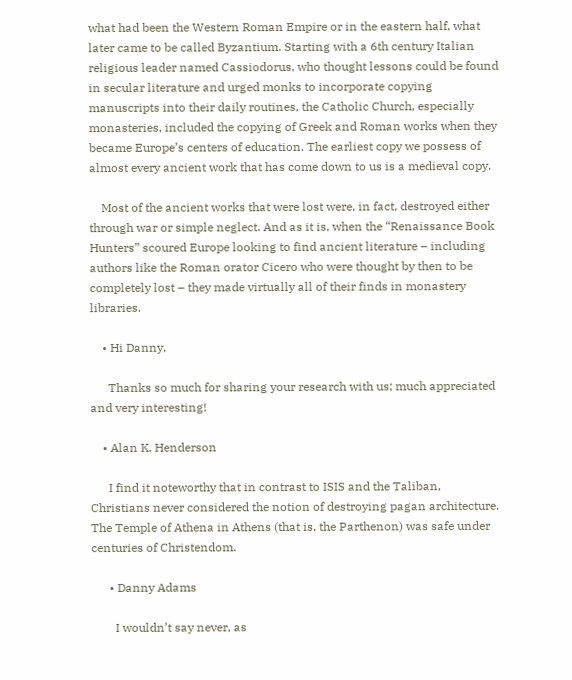what had been the Western Roman Empire or in the eastern half, what later came to be called Byzantium. Starting with a 6th century Italian religious leader named Cassiodorus, who thought lessons could be found in secular literature and urged monks to incorporate copying manuscripts into their daily routines, the Catholic Church, especially monasteries, included the copying of Greek and Roman works when they became Europe’s centers of education. The earliest copy we possess of almost every ancient work that has come down to us is a medieval copy.

    Most of the ancient works that were lost were, in fact, destroyed either through war or simple neglect. And as it is, when the “Renaissance Book Hunters” scoured Europe looking to find ancient literature – including authors like the Roman orator Cicero who were thought by then to be completely lost – they made virtually all of their finds in monastery libraries.

    • Hi Danny,

      Thanks so much for sharing your research with us; much appreciated and very interesting!

    • Alan K. Henderson

      I find it noteworthy that in contrast to ISIS and the Taliban, Christians never considered the notion of destroying pagan architecture. The Temple of Athena in Athens (that is, the Parthenon) was safe under centuries of Christendom.

      • Danny Adams

        I wouldn’t say never, as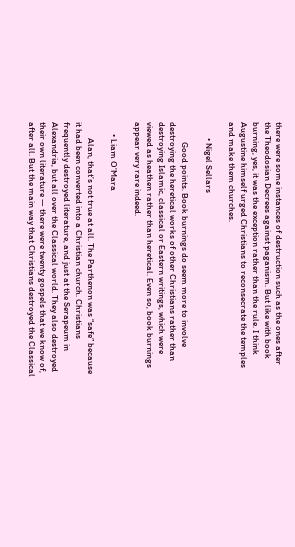there were some instances of destruction such as the ones after the Theodosian Decrees against paganism. But like with book burning, yes, it was the exception rather than the rule. I think Augustine himself urged Christians to reconsecrate the temples and make them churches.

        • Nigel Sellars

          Good points. Book burnings do seem more to involve destroying the heretical works of other Christians rather than destroying Islamic, classical or Eastern writings, which were viewed as heathen rather than heretical. Even so, book burnings appear very rare indeed.

      • Liam O’Mara

        Alan, that’s not true at all. The Parthenon was “safe” because it had been converted into a Christian church. Christians frequently destroyed literature, and just at the Serapeum in Alexandria, but all over the Classical world. They also destroyed their own literature — there were twenty gospels that we know of, after all. But the main way that Christians destroyed the Classical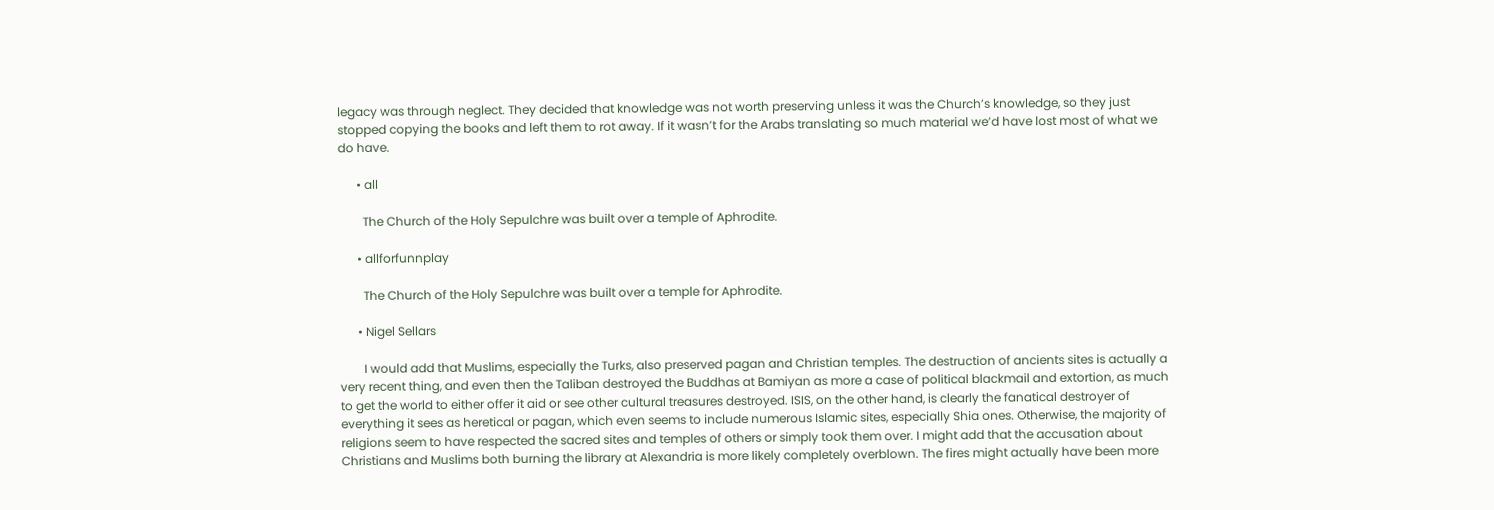legacy was through neglect. They decided that knowledge was not worth preserving unless it was the Church’s knowledge, so they just stopped copying the books and left them to rot away. If it wasn’t for the Arabs translating so much material we’d have lost most of what we do have.

      • all

        The Church of the Holy Sepulchre was built over a temple of Aphrodite.

      • allforfunnplay

        The Church of the Holy Sepulchre was built over a temple for Aphrodite.

      • Nigel Sellars

        I would add that Muslims, especially the Turks, also preserved pagan and Christian temples. The destruction of ancients sites is actually a very recent thing, and even then the Taliban destroyed the Buddhas at Bamiyan as more a case of political blackmail and extortion, as much to get the world to either offer it aid or see other cultural treasures destroyed. ISIS, on the other hand, is clearly the fanatical destroyer of everything it sees as heretical or pagan, which even seems to include numerous Islamic sites, especially Shia ones. Otherwise, the majority of religions seem to have respected the sacred sites and temples of others or simply took them over. I might add that the accusation about Christians and Muslims both burning the library at Alexandria is more likely completely overblown. The fires might actually have been more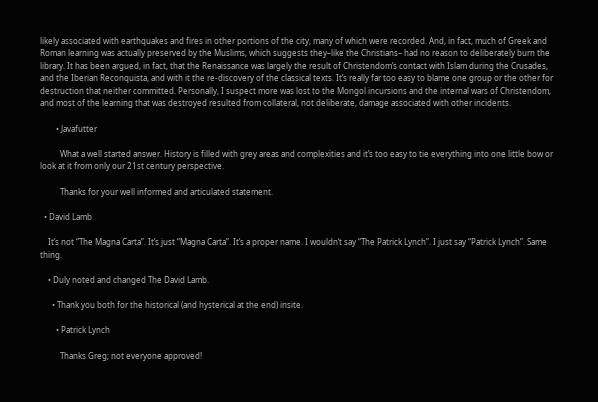likely associated with earthquakes and fires in other portions of the city, many of which were recorded. And, in fact, much of Greek and Roman learning was actually preserved by the Muslims, which suggests they–like the Christians– had no reason to deliberately burn the library. It has been argued, in fact, that the Renaissance was largely the result of Christendom’s contact with Islam during the Crusades, and the Iberian Reconquista, and with it the re-discovery of the classical texts. It’s really far too easy to blame one group or the other for destruction that neither committed. Personally, I suspect more was lost to the Mongol incursions and the internal wars of Christendom, and most of the learning that was destroyed resulted from collateral, not deliberate, damage associated with other incidents.

        • Javafutter

          What a well started answer. History is filled with grey areas and complexities and it’s too easy to tie everything into one little bow or look at it from only our 21st century perspective.

          Thanks for your well informed and articulated statement.

  • David Lamb

    It’s not “The Magna Carta”. It’s just “Magna Carta”. It’s a proper name. I wouldn’t say “The Patrick Lynch”. I just say “Patrick Lynch”. Same thing.

    • Duly noted and changed The David Lamb.

      • Thank you both for the historical (and hysterical at the end) insite.

        • Patrick Lynch

          Thanks Greg; not everyone approved!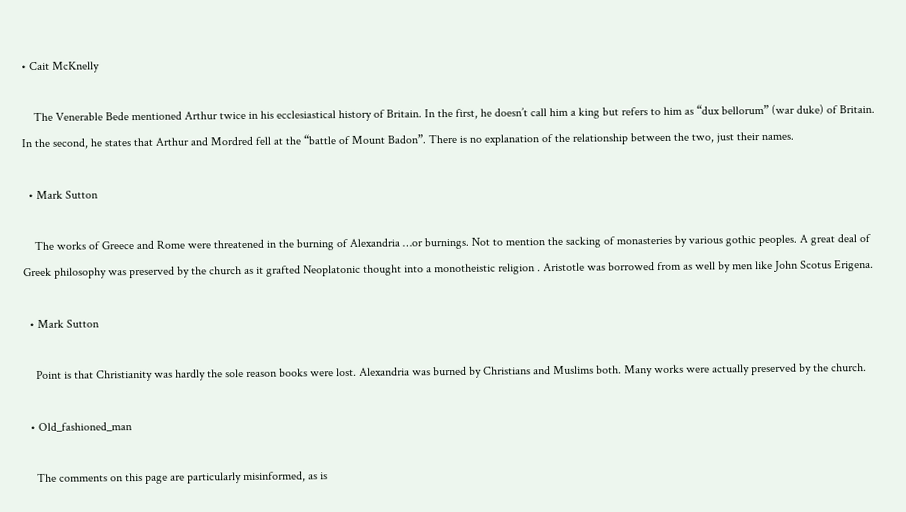• Cait McKnelly

    The Venerable Bede mentioned Arthur twice in his ecclesiastical history of Britain. In the first, he doesn’t call him a king but refers to him as “dux bellorum” (war duke) of Britain. In the second, he states that Arthur and Mordred fell at the “battle of Mount Badon”. There is no explanation of the relationship between the two, just their names.

  • Mark Sutton

    The works of Greece and Rome were threatened in the burning of Alexandria …or burnings. Not to mention the sacking of monasteries by various gothic peoples. A great deal of Greek philosophy was preserved by the church as it grafted Neoplatonic thought into a monotheistic religion . Aristotle was borrowed from as well by men like John Scotus Erigena.

  • Mark Sutton

    Point is that Christianity was hardly the sole reason books were lost. Alexandria was burned by Christians and Muslims both. Many works were actually preserved by the church.

  • Old_fashioned_man

    The comments on this page are particularly misinformed, as is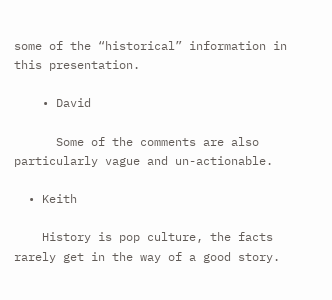some of the “historical” information in this presentation.

    • David

      Some of the comments are also particularly vague and un-actionable.

  • Keith

    History is pop culture, the facts rarely get in the way of a good story.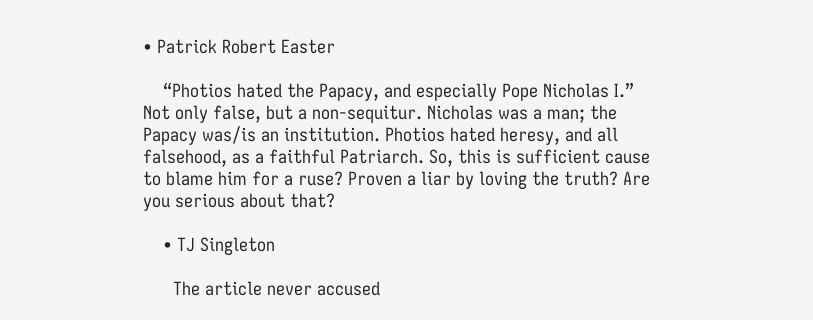• Patrick Robert Easter

    “Photios hated the Papacy, and especially Pope Nicholas I.” Not only false, but a non-sequitur. Nicholas was a man; the Papacy was/is an institution. Photios hated heresy, and all falsehood, as a faithful Patriarch. So, this is sufficient cause to blame him for a ruse? Proven a liar by loving the truth? Are you serious about that?

    • TJ Singleton

      The article never accused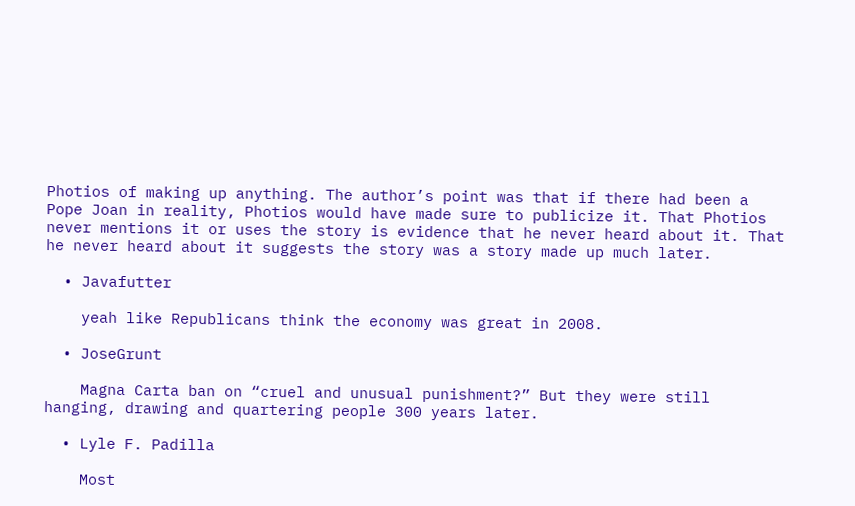Photios of making up anything. The author’s point was that if there had been a Pope Joan in reality, Photios would have made sure to publicize it. That Photios never mentions it or uses the story is evidence that he never heard about it. That he never heard about it suggests the story was a story made up much later.

  • Javafutter

    yeah like Republicans think the economy was great in 2008.

  • JoseGrunt

    Magna Carta ban on “cruel and unusual punishment?” But they were still hanging, drawing and quartering people 300 years later.

  • Lyle F. Padilla

    Most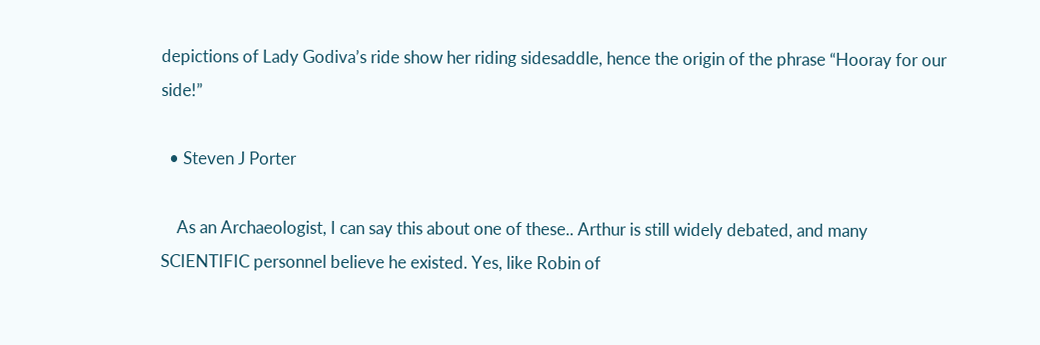depictions of Lady Godiva’s ride show her riding sidesaddle, hence the origin of the phrase “Hooray for our side!”

  • Steven J Porter

    As an Archaeologist, I can say this about one of these.. Arthur is still widely debated, and many SCIENTIFIC personnel believe he existed. Yes, like Robin of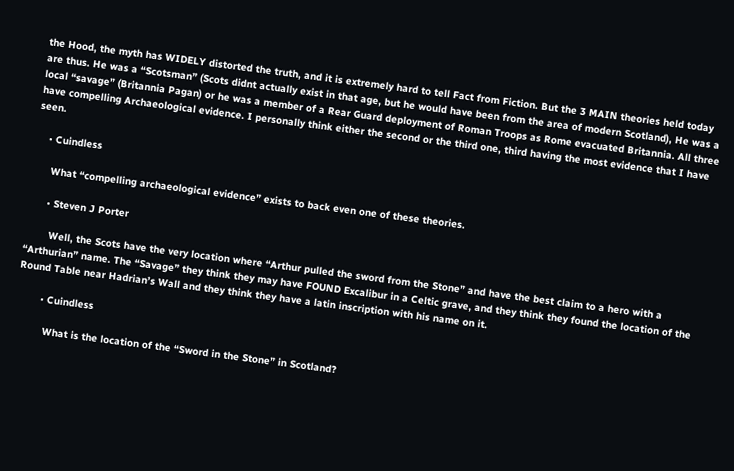the Hood, the myth has WIDELY distorted the truth, and it is extremely hard to tell Fact from Fiction. But the 3 MAIN theories held today are thus. He was a “Scotsman” (Scots didnt actually exist in that age, but he would have been from the area of modern Scotland), He was a local “savage” (Britannia Pagan) or he was a member of a Rear Guard deployment of Roman Troops as Rome evacuated Britannia. All three have compelling Archaeological evidence. I personally think either the second or the third one, third having the most evidence that I have seen.

    • Cuindless

      What “compelling archaeological evidence” exists to back even one of these theories.

      • Steven J Porter

        Well, the Scots have the very location where “Arthur pulled the sword from the Stone” and have the best claim to a hero with a “Arthurian” name. The “Savage” they think they may have FOUND Excalibur in a Celtic grave, and they think they found the location of the Round Table near Hadrian’s Wall and they think they have a latin inscription with his name on it.

        • Cuindless

          What is the location of the “Sword in the Stone” in Scotland?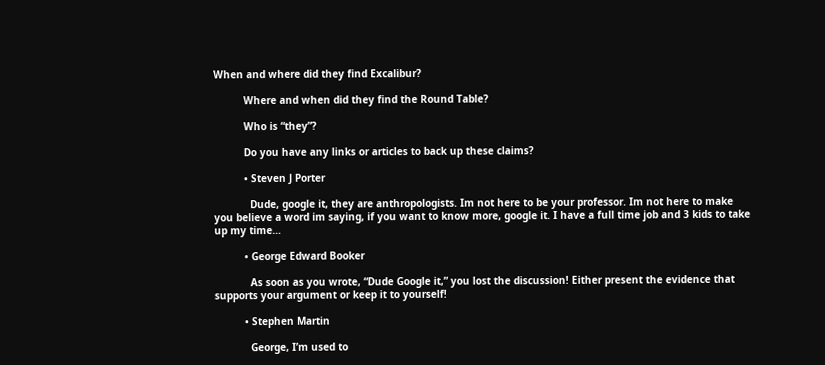When and where did they find Excalibur?

          Where and when did they find the Round Table?

          Who is “they”?

          Do you have any links or articles to back up these claims?

          • Steven J Porter

            Dude, google it, they are anthropologists. Im not here to be your professor. Im not here to make you believe a word im saying, if you want to know more, google it. I have a full time job and 3 kids to take up my time…

          • George Edward Booker

            As soon as you wrote, “Dude Google it,” you lost the discussion! Either present the evidence that supports your argument or keep it to yourself!

          • Stephen Martin

            George, I’m used to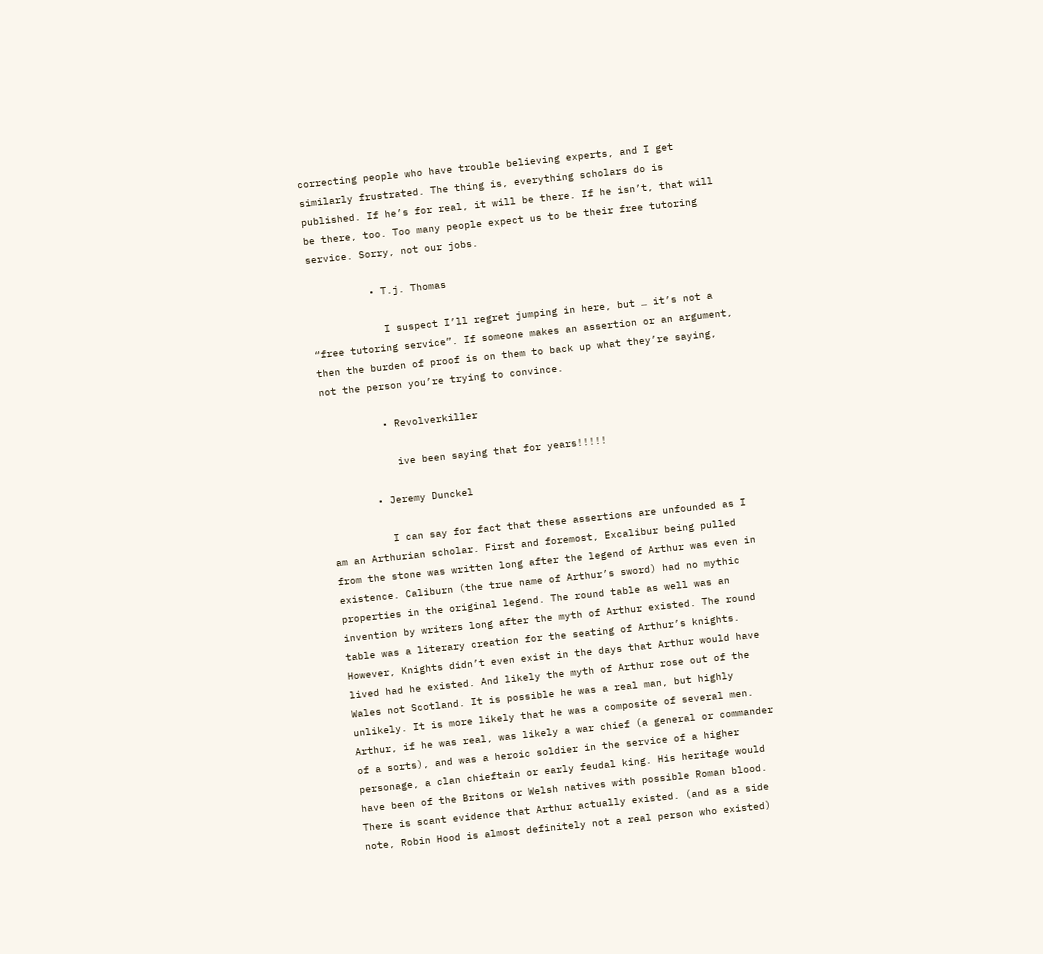correcting people who have trouble believing experts, and I get similarly frustrated. The thing is, everything scholars do is published. If he’s for real, it will be there. If he isn’t, that will be there, too. Too many people expect us to be their free tutoring service. Sorry, not our jobs.

          • T.j. Thomas

            I suspect I’ll regret jumping in here, but … it’s not a “free tutoring service”. If someone makes an assertion or an argument, then the burden of proof is on them to back up what they’re saying, not the person you’re trying to convince.

          • Revolverkiller

            ive been saying that for years!!!!!

        • Jeremy Dunckel

          I can say for fact that these assertions are unfounded as I am an Arthurian scholar. First and foremost, Excalibur being pulled from the stone was written long after the legend of Arthur was even in existence. Caliburn (the true name of Arthur’s sword) had no mythic properties in the original legend. The round table as well was an invention by writers long after the myth of Arthur existed. The round table was a literary creation for the seating of Arthur’s knights. However, Knights didn’t even exist in the days that Arthur would have lived had he existed. And likely the myth of Arthur rose out of the Wales not Scotland. It is possible he was a real man, but highly unlikely. It is more likely that he was a composite of several men. Arthur, if he was real, was likely a war chief (a general or commander of a sorts), and was a heroic soldier in the service of a higher personage, a clan chieftain or early feudal king. His heritage would have been of the Britons or Welsh natives with possible Roman blood. There is scant evidence that Arthur actually existed. (and as a side note, Robin Hood is almost definitely not a real person who existed)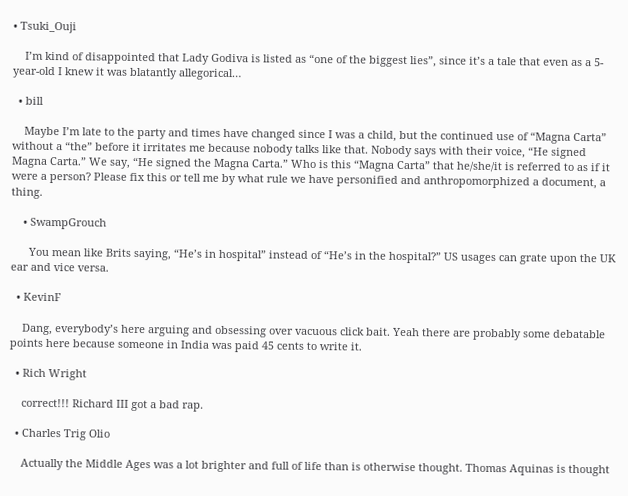• Tsuki_Ouji

    I’m kind of disappointed that Lady Godiva is listed as “one of the biggest lies”, since it’s a tale that even as a 5-year-old I knew it was blatantly allegorical…

  • bill

    Maybe I’m late to the party and times have changed since I was a child, but the continued use of “Magna Carta” without a “the” before it irritates me because nobody talks like that. Nobody says with their voice, “He signed Magna Carta.” We say, “He signed the Magna Carta.” Who is this “Magna Carta” that he/she/it is referred to as if it were a person? Please fix this or tell me by what rule we have personified and anthropomorphized a document, a thing.

    • SwampGrouch

      You mean like Brits saying, “He’s in hospital” instead of “He’s in the hospital?” US usages can grate upon the UK ear and vice versa.

  • KevinF

    Dang, everybody’s here arguing and obsessing over vacuous click bait. Yeah there are probably some debatable points here because someone in India was paid 45 cents to write it.

  • Rich Wright

    correct!!! Richard III got a bad rap.

  • Charles Trig Olio

    Actually the Middle Ages was a lot brighter and full of life than is otherwise thought. Thomas Aquinas is thought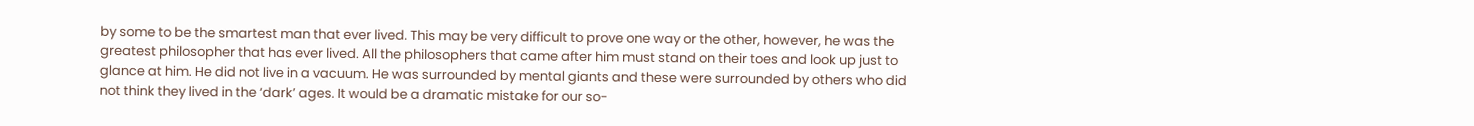by some to be the smartest man that ever lived. This may be very difficult to prove one way or the other, however, he was the greatest philosopher that has ever lived. All the philosophers that came after him must stand on their toes and look up just to glance at him. He did not live in a vacuum. He was surrounded by mental giants and these were surrounded by others who did not think they lived in the ‘dark’ ages. It would be a dramatic mistake for our so-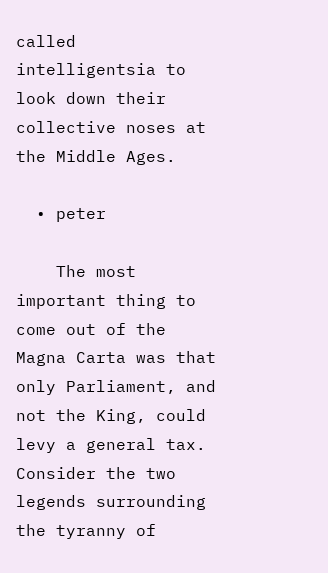called intelligentsia to look down their collective noses at the Middle Ages.

  • peter

    The most important thing to come out of the Magna Carta was that only Parliament, and not the King, could levy a general tax. Consider the two legends surrounding the tyranny of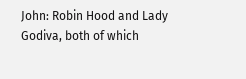John: Robin Hood and Lady Godiva, both of which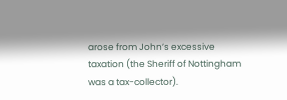arose from John’s excessive taxation (the Sheriff of Nottingham was a tax-collector).